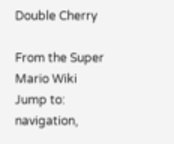Double Cherry

From the Super Mario Wiki
Jump to: navigation,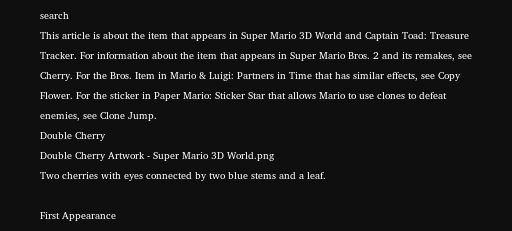search
This article is about the item that appears in Super Mario 3D World and Captain Toad: Treasure Tracker. For information about the item that appears in Super Mario Bros. 2 and its remakes, see Cherry. For the Bros. Item in Mario & Luigi: Partners in Time that has similar effects, see Copy Flower. For the sticker in Paper Mario: Sticker Star that allows Mario to use clones to defeat enemies, see Clone Jump.
Double Cherry
Double Cherry Artwork - Super Mario 3D World.png
Two cherries with eyes connected by two blue stems and a leaf.

First Appearance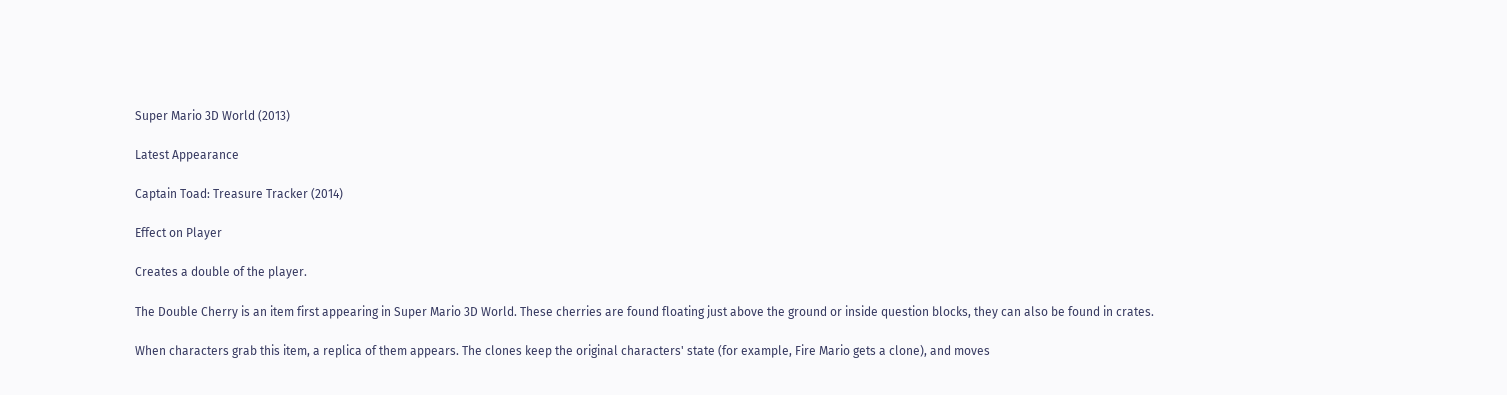Super Mario 3D World (2013)

Latest Appearance

Captain Toad: Treasure Tracker (2014)

Effect on Player

Creates a double of the player.

The Double Cherry is an item first appearing in Super Mario 3D World. These cherries are found floating just above the ground or inside question blocks, they can also be found in crates.

When characters grab this item, a replica of them appears. The clones keep the original characters' state (for example, Fire Mario gets a clone), and moves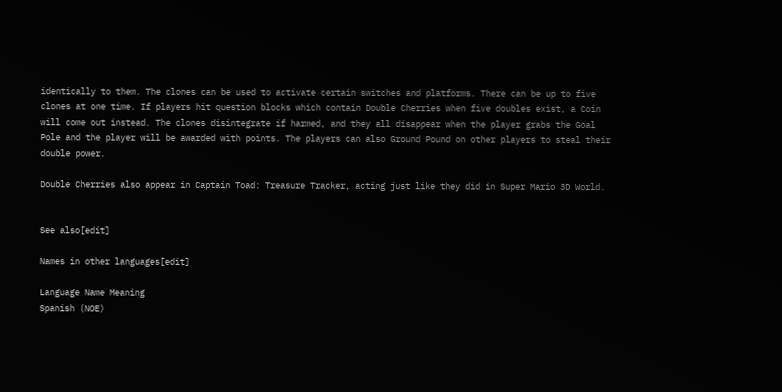identically to them. The clones can be used to activate certain switches and platforms. There can be up to five clones at one time. If players hit question blocks which contain Double Cherries when five doubles exist, a Coin will come out instead. The clones disintegrate if harmed, and they all disappear when the player grabs the Goal Pole and the player will be awarded with points. The players can also Ground Pound on other players to steal their double power.

Double Cherries also appear in Captain Toad: Treasure Tracker, acting just like they did in Super Mario 3D World.


See also[edit]

Names in other languages[edit]

Language Name Meaning
Spanish (NOE)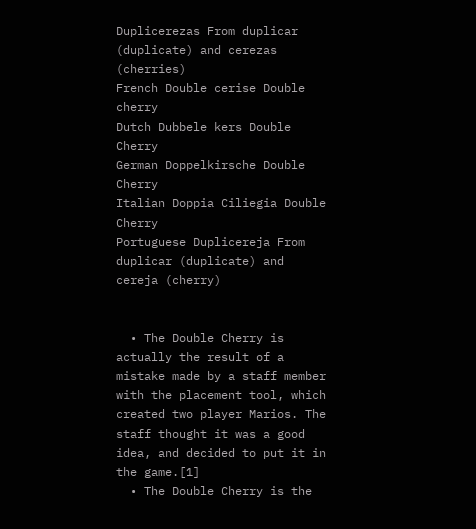Duplicerezas From duplicar (duplicate) and cerezas (cherries)
French Double cerise Double cherry
Dutch Dubbele kers Double Cherry
German Doppelkirsche Double Cherry
Italian Doppia Ciliegia Double Cherry
Portuguese Duplicereja From duplicar (duplicate) and cereja (cherry)


  • The Double Cherry is actually the result of a mistake made by a staff member with the placement tool, which created two player Marios. The staff thought it was a good idea, and decided to put it in the game.[1]
  • The Double Cherry is the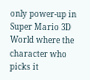only power-up in Super Mario 3D World where the character who picks it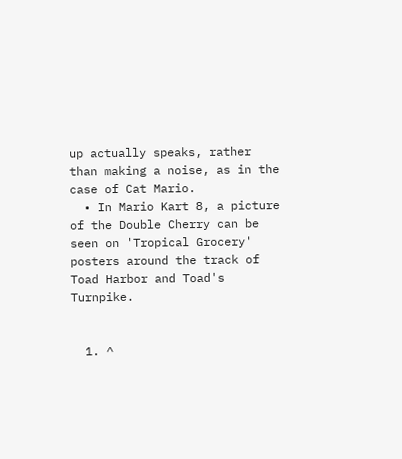up actually speaks, rather than making a noise, as in the case of Cat Mario.
  • In Mario Kart 8, a picture of the Double Cherry can be seen on 'Tropical Grocery' posters around the track of Toad Harbor and Toad's Turnpike.


  1. ^